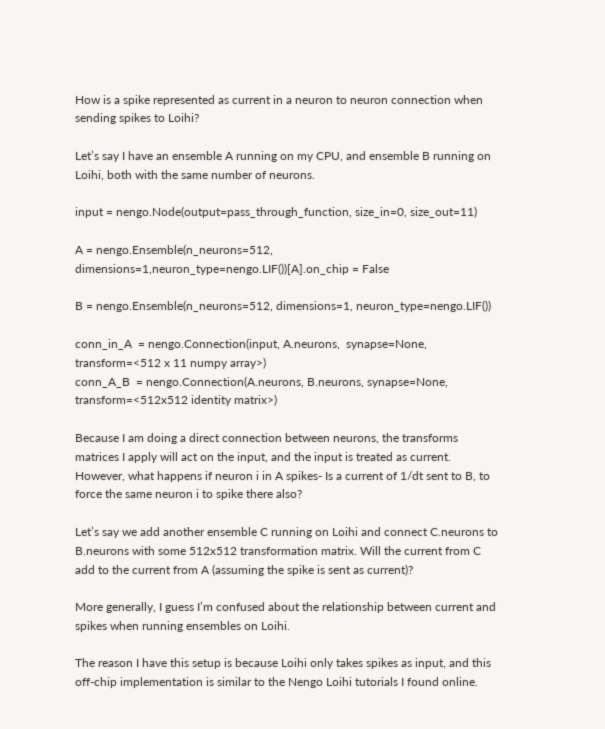How is a spike represented as current in a neuron to neuron connection when sending spikes to Loihi?

Let’s say I have an ensemble A running on my CPU, and ensemble B running on Loihi, both with the same number of neurons.

input = nengo.Node(output=pass_through_function, size_in=0, size_out=11)

A = nengo.Ensemble(n_neurons=512, dimensions=1,neuron_type=nengo.LIF())[A].on_chip = False

B = nengo.Ensemble(n_neurons=512, dimensions=1, neuron_type=nengo.LIF())

conn_in_A  = nengo.Connection(input, A.neurons,  synapse=None, transform=<512 x 11 numpy array>)
conn_A_B  = nengo.Connection(A.neurons, B.neurons, synapse=None,  transform=<512x512 identity matrix>)

Because I am doing a direct connection between neurons, the transforms matrices I apply will act on the input, and the input is treated as current. However, what happens if neuron i in A spikes- Is a current of 1/dt sent to B, to force the same neuron i to spike there also?

Let’s say we add another ensemble C running on Loihi and connect C.neurons to B.neurons with some 512x512 transformation matrix. Will the current from C add to the current from A (assuming the spike is sent as current)?

More generally, I guess I’m confused about the relationship between current and spikes when running ensembles on Loihi.

The reason I have this setup is because Loihi only takes spikes as input, and this off-chip implementation is similar to the Nengo Loihi tutorials I found online.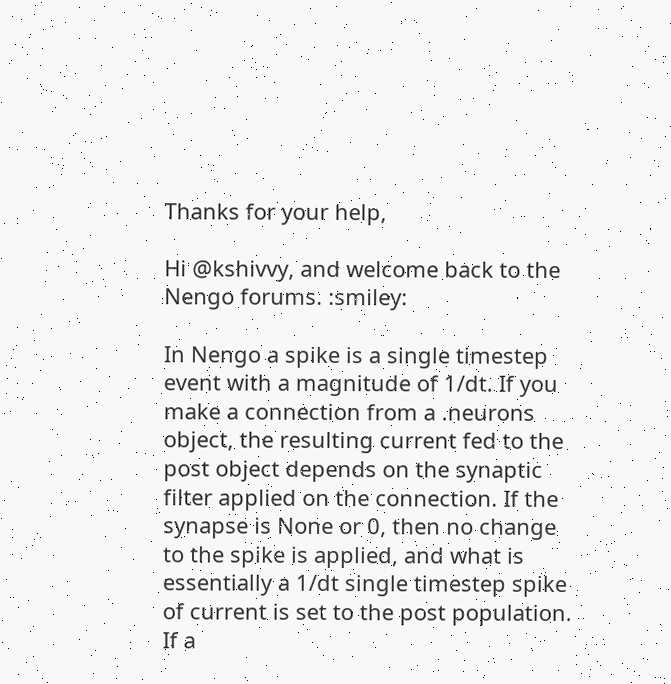Thanks for your help,

Hi @kshivvy, and welcome back to the Nengo forums. :smiley:

In Nengo a spike is a single timestep event with a magnitude of 1/dt. If you make a connection from a .neurons object, the resulting current fed to the post object depends on the synaptic filter applied on the connection. If the synapse is None or 0, then no change to the spike is applied, and what is essentially a 1/dt single timestep spike of current is set to the post population. If a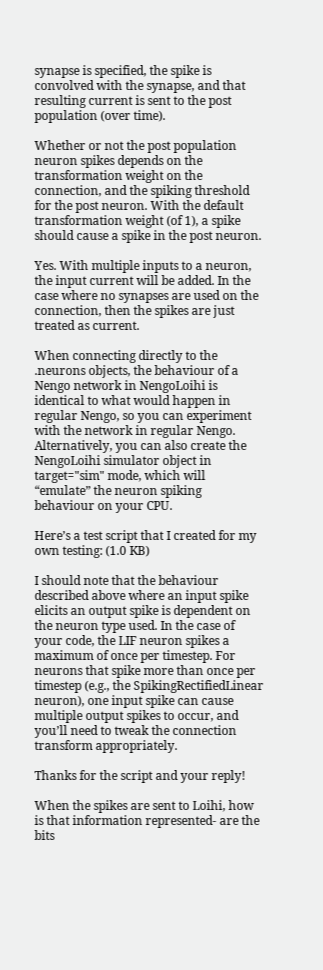synapse is specified, the spike is convolved with the synapse, and that resulting current is sent to the post population (over time).

Whether or not the post population neuron spikes depends on the transformation weight on the connection, and the spiking threshold for the post neuron. With the default transformation weight (of 1), a spike should cause a spike in the post neuron.

Yes. With multiple inputs to a neuron, the input current will be added. In the case where no synapses are used on the connection, then the spikes are just treated as current.

When connecting directly to the .neurons objects, the behaviour of a Nengo network in NengoLoihi is identical to what would happen in regular Nengo, so you can experiment with the network in regular Nengo. Alternatively, you can also create the NengoLoihi simulator object in target="sim" mode, which will “emulate” the neuron spiking behaviour on your CPU.

Here’s a test script that I created for my own testing: (1.0 KB)

I should note that the behaviour described above where an input spike elicits an output spike is dependent on the neuron type used. In the case of your code, the LIF neuron spikes a maximum of once per timestep. For neurons that spike more than once per timestep (e.g., the SpikingRectifiedLinear neuron), one input spike can cause multiple output spikes to occur, and you’ll need to tweak the connection transform appropriately.

Thanks for the script and your reply!

When the spikes are sent to Loihi, how is that information represented- are the bits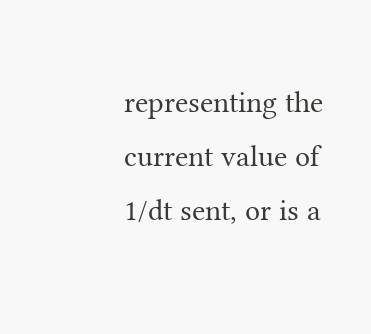representing the current value of 1/dt sent, or is a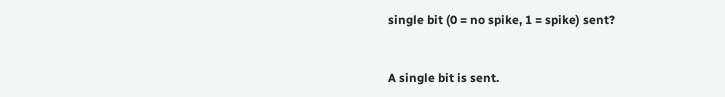single bit (0 = no spike, 1 = spike) sent?


A single bit is sent.